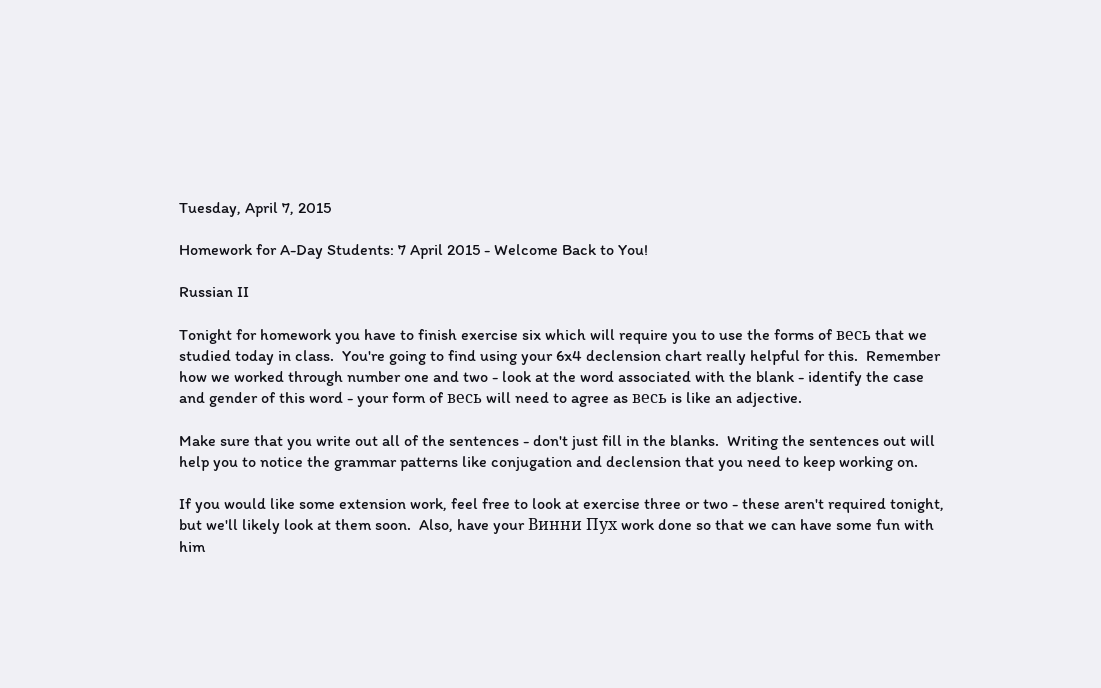Tuesday, April 7, 2015

Homework for A-Day Students: 7 April 2015 - Welcome Back to You!

Russian II

Tonight for homework you have to finish exercise six which will require you to use the forms of весь that we studied today in class.  You're going to find using your 6x4 declension chart really helpful for this.  Remember how we worked through number one and two - look at the word associated with the blank - identify the case and gender of this word - your form of весь will need to agree as весь is like an adjective.

Make sure that you write out all of the sentences - don't just fill in the blanks.  Writing the sentences out will help you to notice the grammar patterns like conjugation and declension that you need to keep working on.

If you would like some extension work, feel free to look at exercise three or two - these aren't required tonight, but we'll likely look at them soon.  Also, have your Винни Пух work done so that we can have some fun with him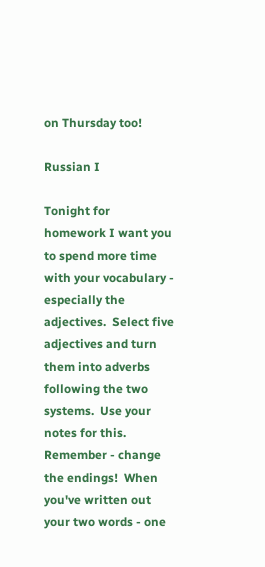on Thursday too!

Russian I

Tonight for homework I want you to spend more time with your vocabulary - especially the adjectives.  Select five adjectives and turn them into adverbs following the two systems.  Use your notes for this.  Remember - change the endings!  When you've written out your two words - one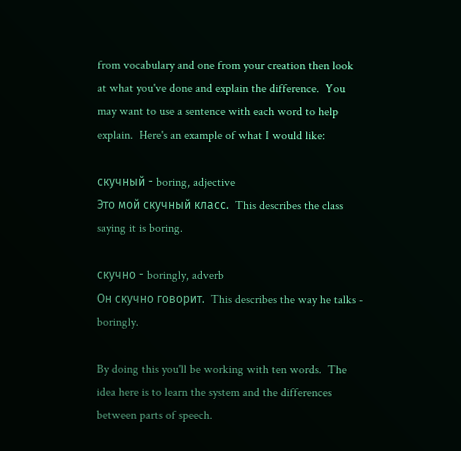from vocabulary and one from your creation then look at what you've done and explain the difference.  You may want to use a sentence with each word to help explain.  Here's an example of what I would like:

скучный - boring, adjective
Это мой скучный класс.  This describes the class saying it is boring.

скучно - boringly, adverb
Он скучно говорит.  This describes the way he talks - boringly.

By doing this you'll be working with ten words.  The idea here is to learn the system and the differences between parts of speech.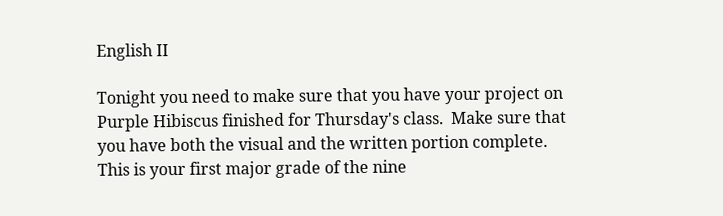English II

Tonight you need to make sure that you have your project on Purple Hibiscus finished for Thursday's class.  Make sure that you have both the visual and the written portion complete.  This is your first major grade of the nine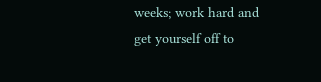weeks; work hard and get yourself off to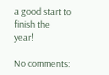a good start to finish the year!

No comments: